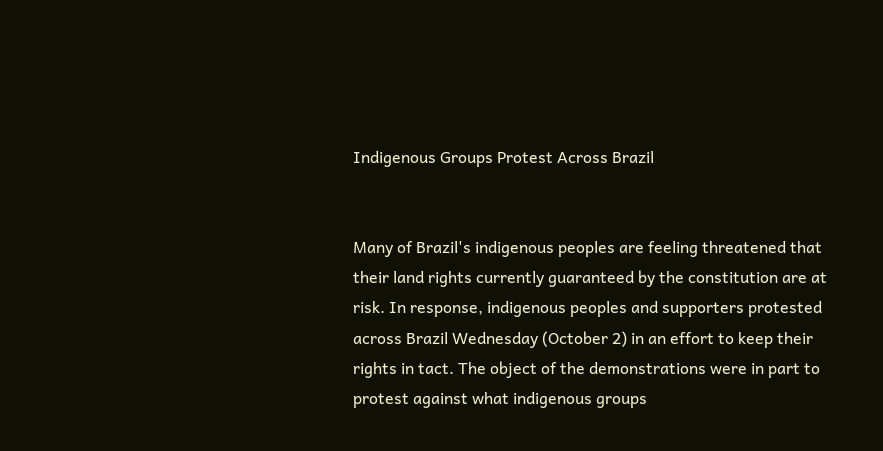Indigenous Groups Protest Across Brazil


Many of Brazil's indigenous peoples are feeling threatened that their land rights currently guaranteed by the constitution are at risk. In response, indigenous peoples and supporters protested across Brazil Wednesday (October 2) in an effort to keep their rights in tact. The object of the demonstrations were in part to protest against what indigenous groups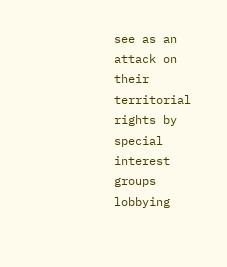see as an attack on their territorial rights by special interest groups lobbying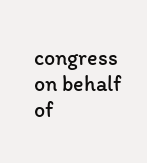congress on behalf of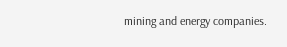mining and energy companies.